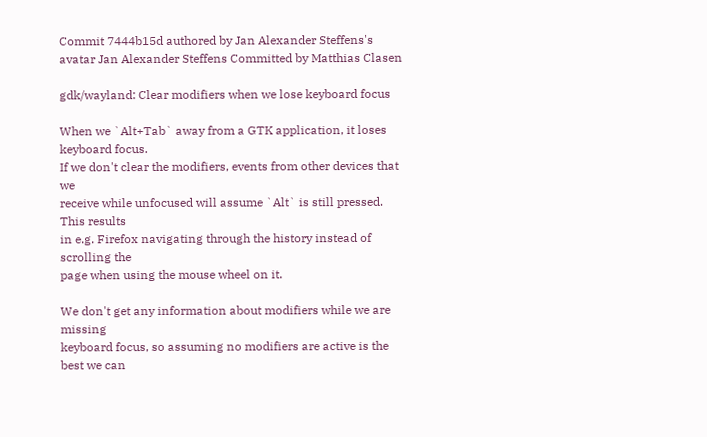Commit 7444b15d authored by Jan Alexander Steffens's avatar Jan Alexander Steffens Committed by Matthias Clasen

gdk/wayland: Clear modifiers when we lose keyboard focus

When we `Alt+Tab` away from a GTK application, it loses keyboard focus.
If we don't clear the modifiers, events from other devices that we
receive while unfocused will assume `Alt` is still pressed. This results
in e.g. Firefox navigating through the history instead of scrolling the
page when using the mouse wheel on it.

We don't get any information about modifiers while we are missing
keyboard focus, so assuming no modifiers are active is the best we can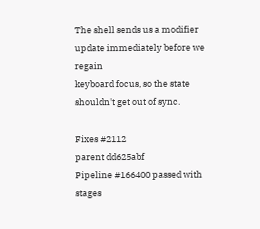The shell sends us a modifier update immediately before we regain
keyboard focus, so the state shouldn't get out of sync.

Fixes #2112
parent dd625abf
Pipeline #166400 passed with stages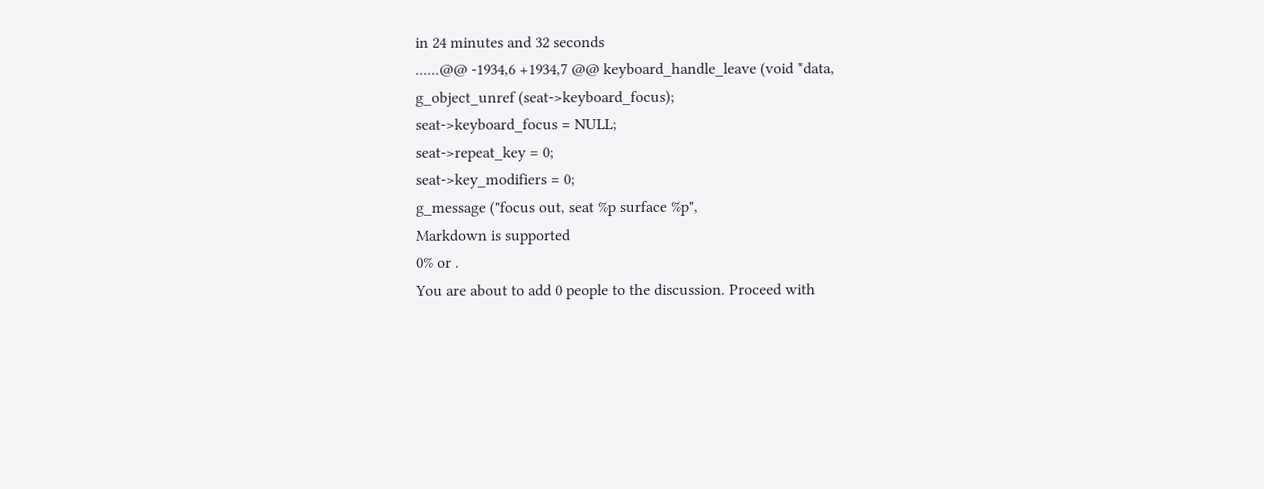in 24 minutes and 32 seconds
......@@ -1934,6 +1934,7 @@ keyboard_handle_leave (void *data,
g_object_unref (seat->keyboard_focus);
seat->keyboard_focus = NULL;
seat->repeat_key = 0;
seat->key_modifiers = 0;
g_message ("focus out, seat %p surface %p",
Markdown is supported
0% or .
You are about to add 0 people to the discussion. Proceed with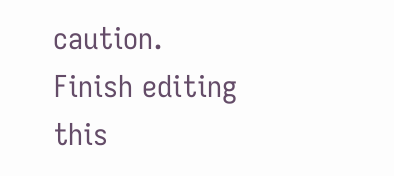caution.
Finish editing this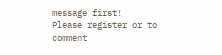message first!
Please register or to comment